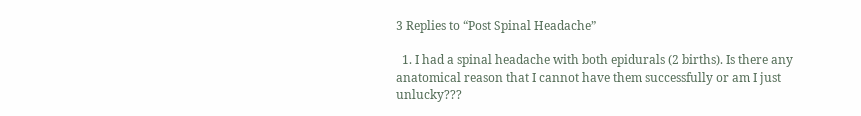3 Replies to “Post Spinal Headache”

  1. I had a spinal headache with both epidurals (2 births). Is there any anatomical reason that I cannot have them successfully or am I just unlucky???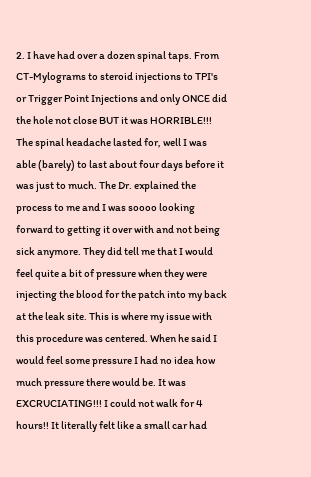2. I have had over a dozen spinal taps. From CT-Mylograms to steroid injections to TPI's or Trigger Point Injections and only ONCE did the hole not close BUT it was HORRIBLE!!! The spinal headache lasted for, well I was able (barely) to last about four days before it was just to much. The Dr. explained the process to me and I was soooo looking forward to getting it over with and not being sick anymore. They did tell me that I would feel quite a bit of pressure when they were injecting the blood for the patch into my back at the leak site. This is where my issue with this procedure was centered. When he said I would feel some pressure I had no idea how much pressure there would be. It was EXCRUCIATING!!! I could not walk for 4 hours!! It literally felt like a small car had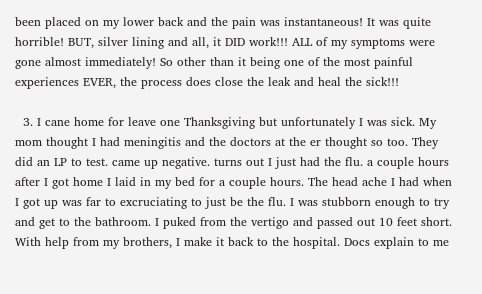been placed on my lower back and the pain was instantaneous! It was quite horrible! BUT, silver lining and all, it DID work!!! ALL of my symptoms were gone almost immediately! So other than it being one of the most painful experiences EVER, the process does close the leak and heal the sick!!!

  3. I cane home for leave one Thanksgiving but unfortunately I was sick. My mom thought I had meningitis and the doctors at the er thought so too. They did an LP to test. came up negative. turns out I just had the flu. a couple hours after I got home I laid in my bed for a couple hours. The head ache I had when I got up was far to excruciating to just be the flu. I was stubborn enough to try and get to the bathroom. I puked from the vertigo and passed out 10 feet short. With help from my brothers, I make it back to the hospital. Docs explain to me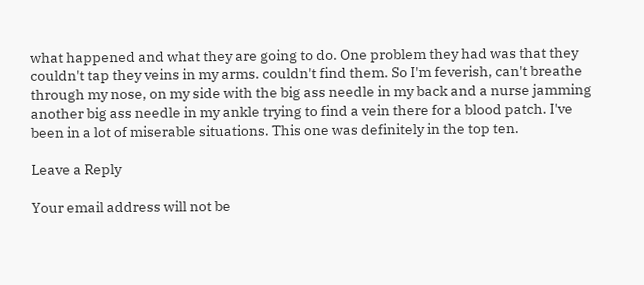what happened and what they are going to do. One problem they had was that they couldn't tap they veins in my arms. couldn't find them. So I'm feverish, can't breathe through my nose, on my side with the big ass needle in my back and a nurse jamming another big ass needle in my ankle trying to find a vein there for a blood patch. I've been in a lot of miserable situations. This one was definitely in the top ten.

Leave a Reply

Your email address will not be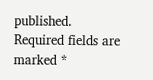published. Required fields are marked *